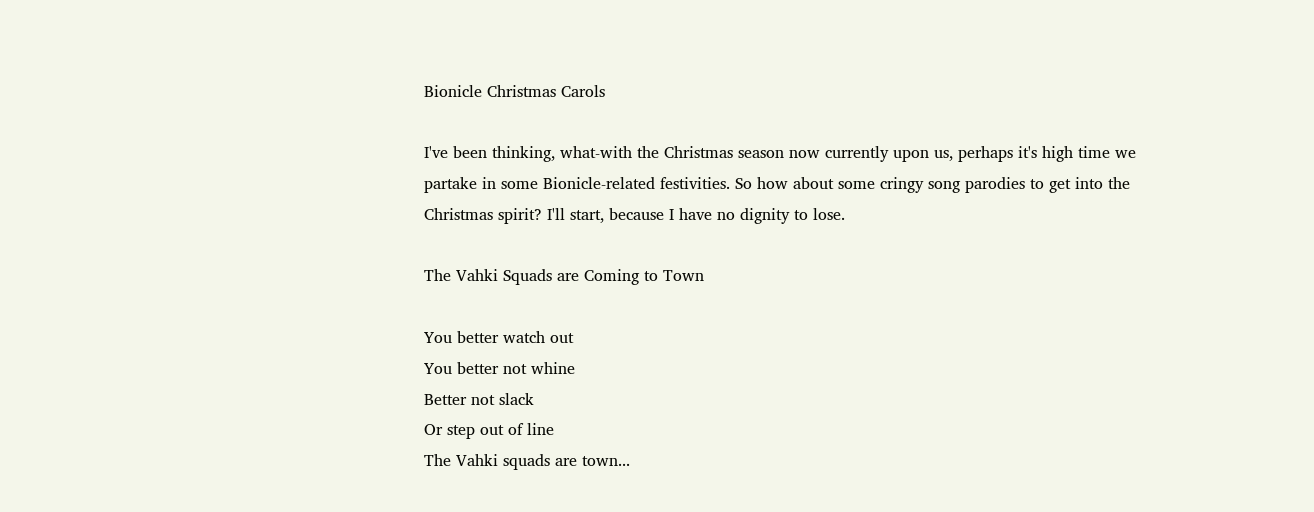Bionicle Christmas Carols

I've been thinking, what-with the Christmas season now currently upon us, perhaps it's high time we partake in some Bionicle-related festivities. So how about some cringy song parodies to get into the Christmas spirit? I'll start, because I have no dignity to lose.

The Vahki Squads are Coming to Town

You better watch out
You better not whine
Better not slack
Or step out of line
The Vahki squads are town...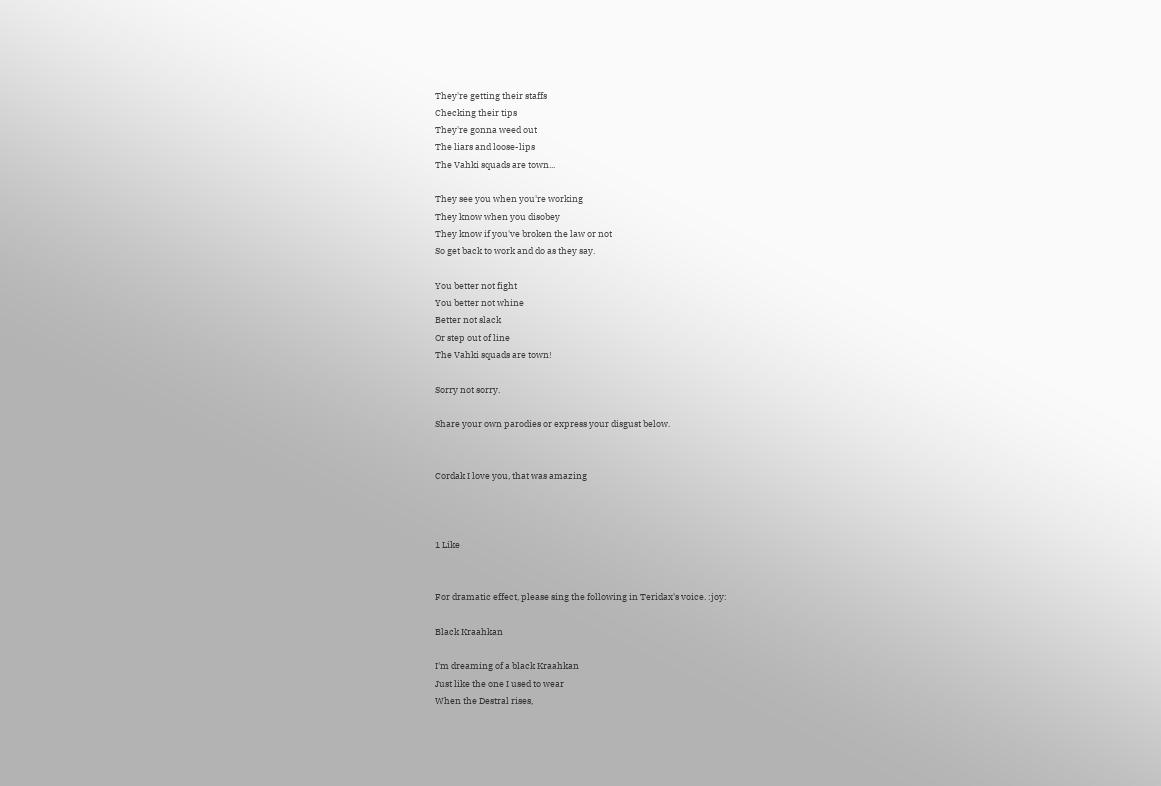They're getting their staffs
Checking their tips
They're gonna weed out
The liars and loose-lips
The Vahki squads are town...

They see you when you're working
They know when you disobey
They know if you've broken the law or not
So get back to work and do as they say.

You better not fight
You better not whine
Better not slack
Or step out of line
The Vahki squads are town!

Sorry not sorry.

Share your own parodies or express your disgust below.


Cordak I love you, that was amazing



1 Like


For dramatic effect, please sing the following in Teridax's voice. :joy:

Black Kraahkan

I'm dreaming of a black Kraahkan
Just like the one I used to wear
When the Destral rises,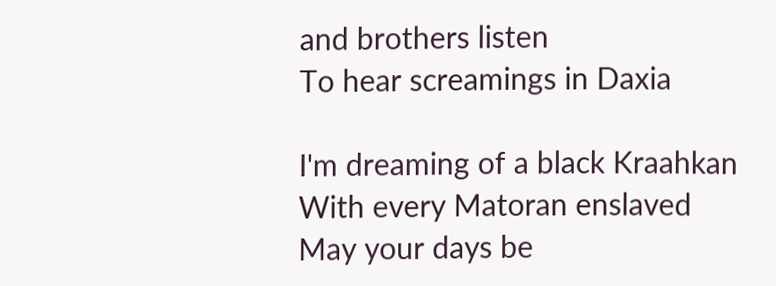and brothers listen
To hear screamings in Daxia

I'm dreaming of a black Kraahkan
With every Matoran enslaved
May your days be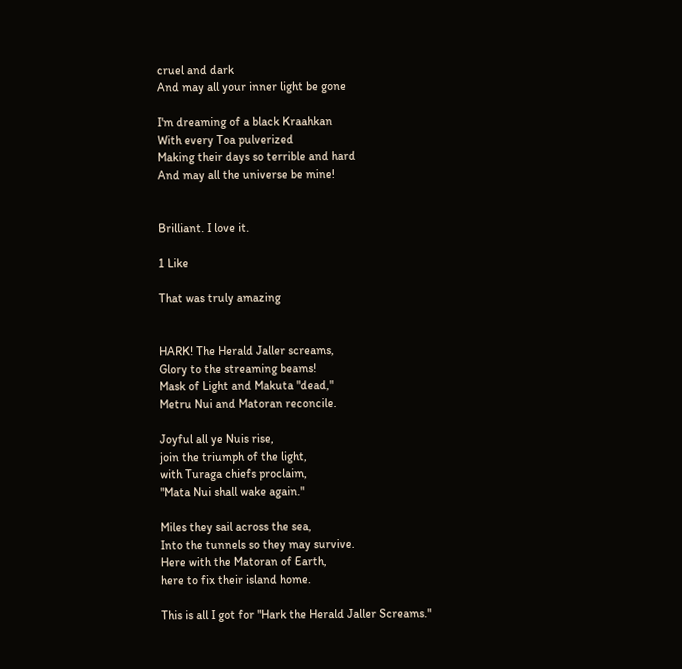cruel and dark
And may all your inner light be gone

I'm dreaming of a black Kraahkan
With every Toa pulverized
Making their days so terrible and hard
And may all the universe be mine!


Brilliant. I love it.

1 Like

That was truly amazing


HARK! The Herald Jaller screams,
Glory to the streaming beams!
Mask of Light and Makuta "dead,"
Metru Nui and Matoran reconcile.

Joyful all ye Nuis rise,
join the triumph of the light,
with Turaga chiefs proclaim,
"Mata Nui shall wake again."

Miles they sail across the sea,
Into the tunnels so they may survive.
Here with the Matoran of Earth,
here to fix their island home.

This is all I got for "Hark the Herald Jaller Screams."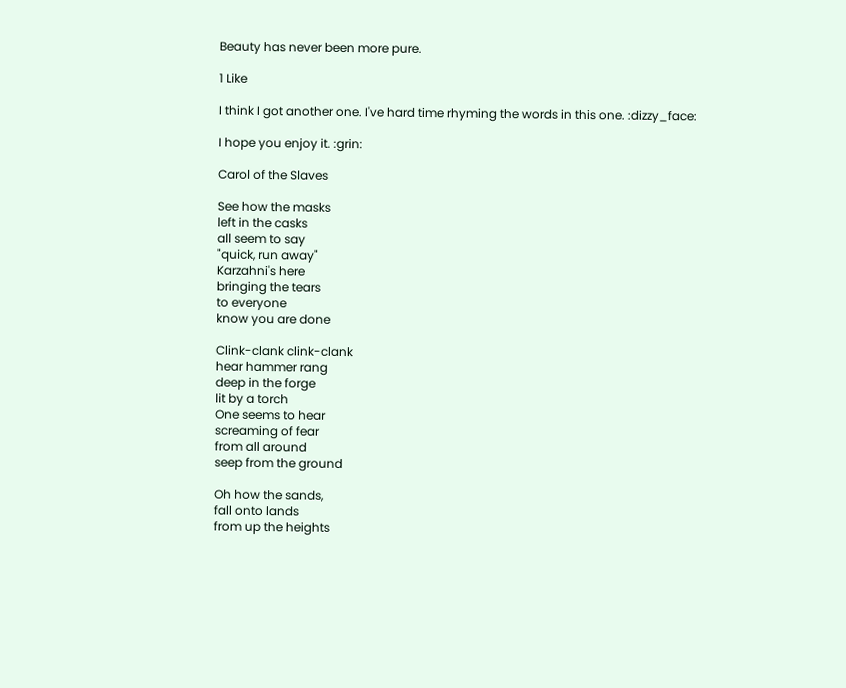Beauty has never been more pure.

1 Like

I think I got another one. I've hard time rhyming the words in this one. :dizzy_face:

I hope you enjoy it. :grin:

Carol of the Slaves

See how the masks
left in the casks
all seem to say
"quick, run away"
Karzahni's here
bringing the tears
to everyone
know you are done

Clink-clank clink-clank
hear hammer rang
deep in the forge
lit by a torch
One seems to hear
screaming of fear
from all around
seep from the ground

Oh how the sands,
fall onto lands
from up the heights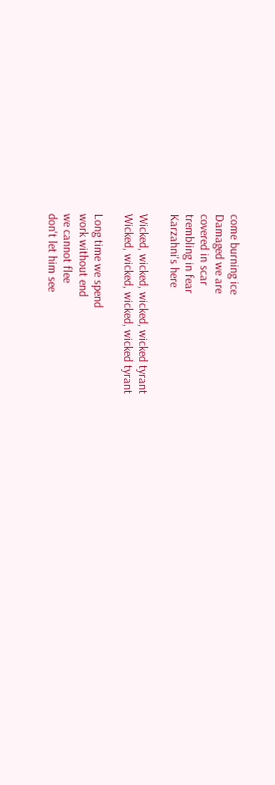come burning ice
Damaged we are
covered in scar
trembling in fear
Karzahni's here

Wicked, wicked, wicked, wicked tyrant
Wicked, wicked, wicked, wicked tyrant

Long time we spend
work without end
we cannot flee
don't let him see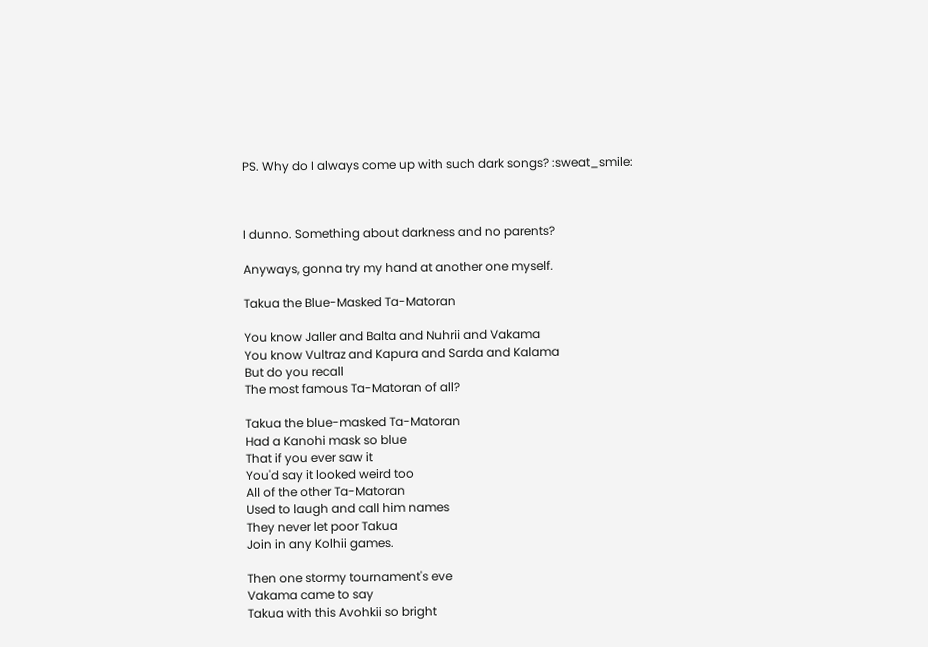PS. Why do I always come up with such dark songs? :sweat_smile:



I dunno. Something about darkness and no parents?

Anyways, gonna try my hand at another one myself.

Takua the Blue-Masked Ta-Matoran

You know Jaller and Balta and Nuhrii and Vakama
You know Vultraz and Kapura and Sarda and Kalama
But do you recall
The most famous Ta-Matoran of all?

Takua the blue-masked Ta-Matoran
Had a Kanohi mask so blue
That if you ever saw it
You'd say it looked weird too
All of the other Ta-Matoran
Used to laugh and call him names
They never let poor Takua
Join in any Kolhii games.

Then one stormy tournament's eve
Vakama came to say
Takua with this Avohkii so bright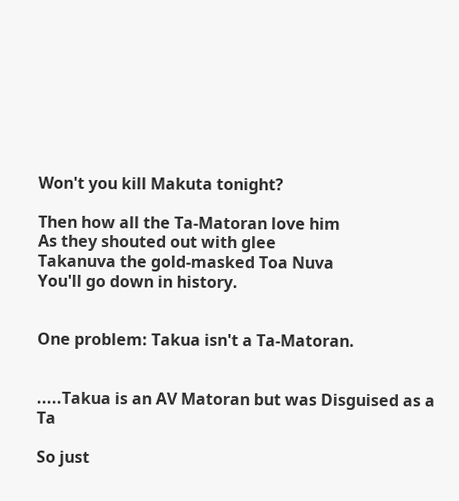Won't you kill Makuta tonight?

Then how all the Ta-Matoran love him
As they shouted out with glee
Takanuva the gold-masked Toa Nuva
You'll go down in history.


One problem: Takua isn't a Ta-Matoran.


.....Takua is an AV Matoran but was Disguised as a Ta

So just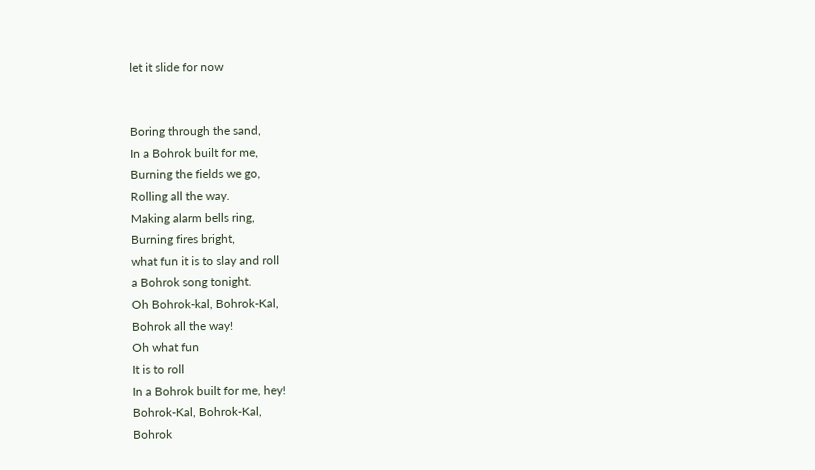let it slide for now


Boring through the sand,
In a Bohrok built for me,
Burning the fields we go,
Rolling all the way.
Making alarm bells ring,
Burning fires bright,
what fun it is to slay and roll
a Bohrok song tonight.
Oh Bohrok-kal, Bohrok-Kal,
Bohrok all the way!
Oh what fun
It is to roll
In a Bohrok built for me, hey!
Bohrok-Kal, Bohrok-Kal,
Bohrok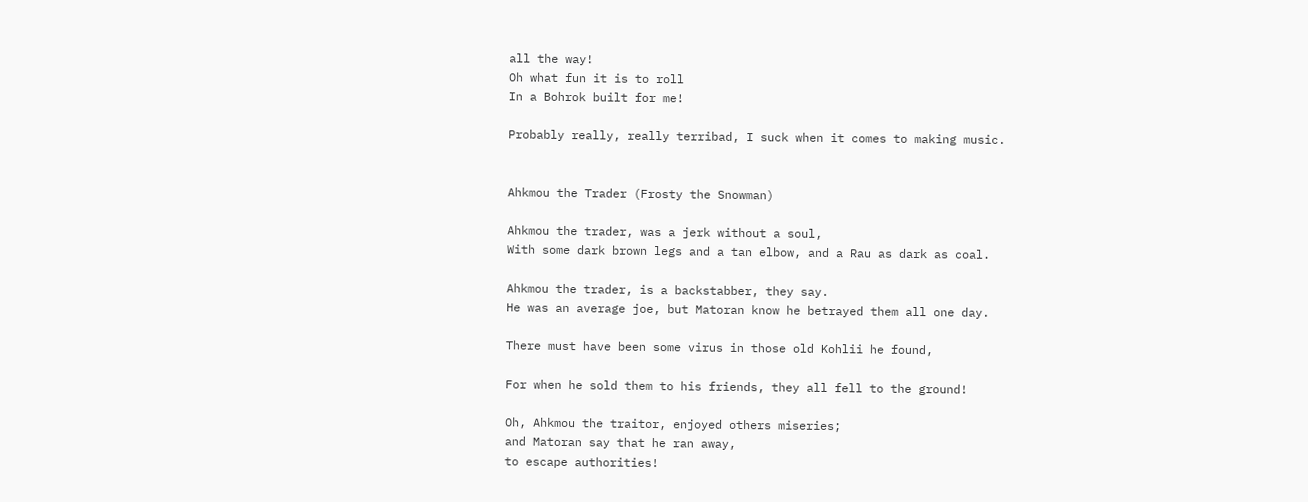all the way!
Oh what fun it is to roll
In a Bohrok built for me!

Probably really, really terribad, I suck when it comes to making music.


Ahkmou the Trader (Frosty the Snowman)

Ahkmou the trader, was a jerk without a soul,
With some dark brown legs and a tan elbow, and a Rau as dark as coal.

Ahkmou the trader, is a backstabber, they say.
He was an average joe, but Matoran know he betrayed them all one day.

There must have been some virus in those old Kohlii he found,

For when he sold them to his friends, they all fell to the ground!

Oh, Ahkmou the traitor, enjoyed others miseries;
and Matoran say that he ran away,
to escape authorities!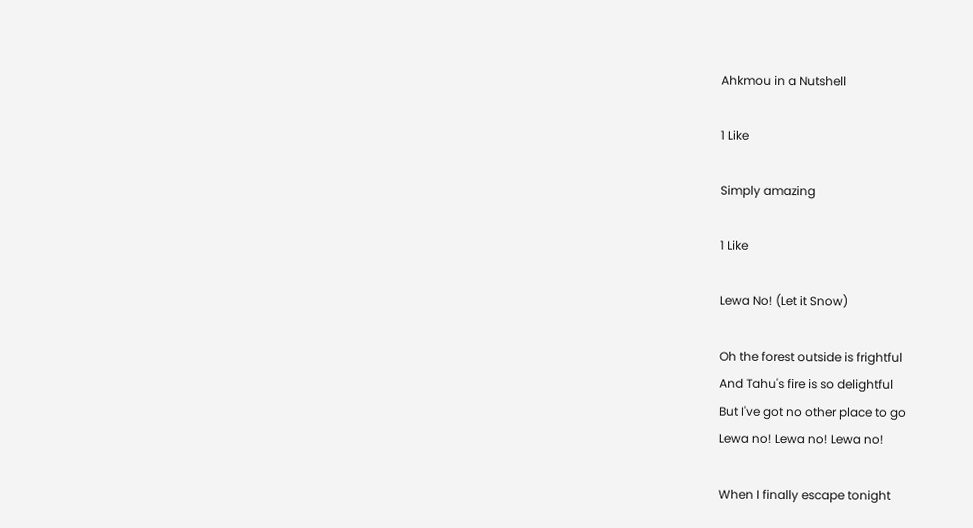Ahkmou in a Nutshell

1 Like

Simply amazing

1 Like

Lewa No! (Let it Snow)

Oh the forest outside is frightful
And Tahu's fire is so delightful
But I've got no other place to go
Lewa no! Lewa no! Lewa no!

When I finally escape tonight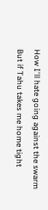How I'll hate going against the swarm
But if Tahu takes me home tight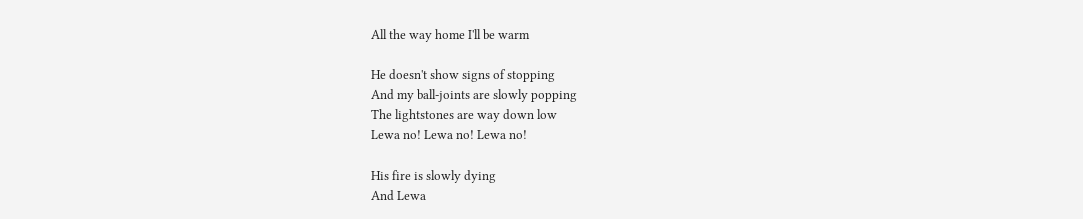All the way home I'll be warm

He doesn't show signs of stopping
And my ball-joints are slowly popping
The lightstones are way down low
Lewa no! Lewa no! Lewa no!

His fire is slowly dying
And Lewa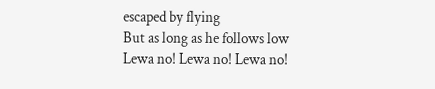escaped by flying
But as long as he follows low
Lewa no! Lewa no! Lewa no!